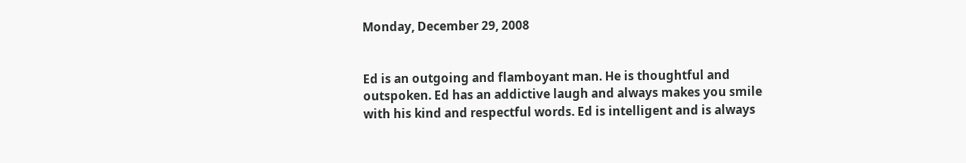Monday, December 29, 2008


Ed is an outgoing and flamboyant man. He is thoughtful and outspoken. Ed has an addictive laugh and always makes you smile with his kind and respectful words. Ed is intelligent and is always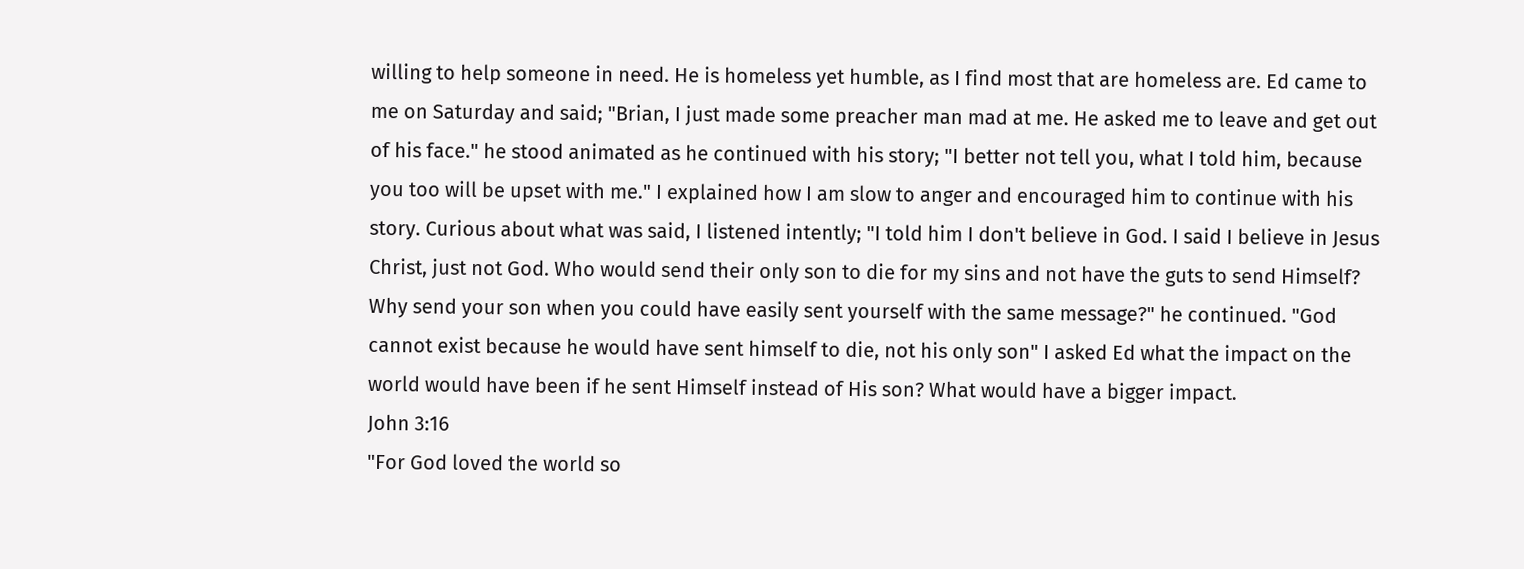willing to help someone in need. He is homeless yet humble, as I find most that are homeless are. Ed came to me on Saturday and said; "Brian, I just made some preacher man mad at me. He asked me to leave and get out of his face." he stood animated as he continued with his story; "I better not tell you, what I told him, because you too will be upset with me." I explained how I am slow to anger and encouraged him to continue with his story. Curious about what was said, I listened intently; "I told him I don't believe in God. I said I believe in Jesus Christ, just not God. Who would send their only son to die for my sins and not have the guts to send Himself? Why send your son when you could have easily sent yourself with the same message?" he continued. "God cannot exist because he would have sent himself to die, not his only son" I asked Ed what the impact on the world would have been if he sent Himself instead of His son? What would have a bigger impact.
John 3:16
"For God loved the world so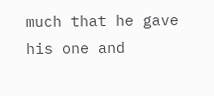much that he gave his one and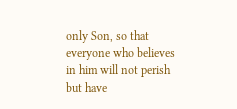only Son, so that everyone who believes in him will not perish but have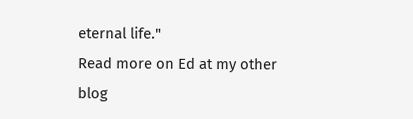eternal life."
Read more on Ed at my other blog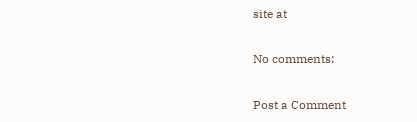site at

No comments:

Post a Comment